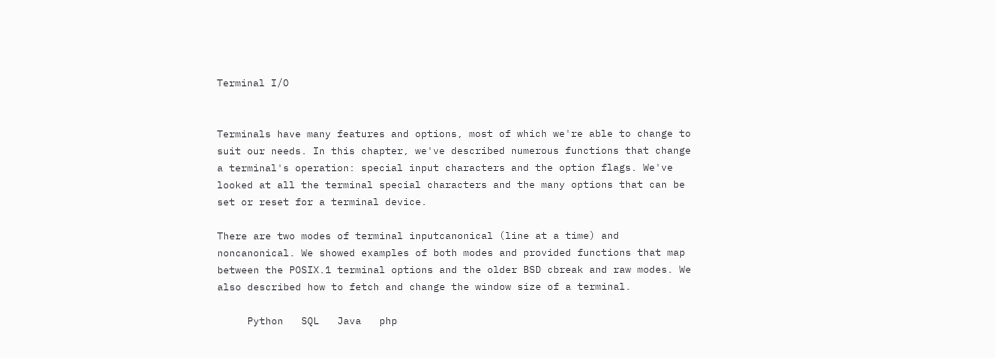Terminal I/O


Terminals have many features and options, most of which we're able to change to suit our needs. In this chapter, we've described numerous functions that change a terminal's operation: special input characters and the option flags. We've looked at all the terminal special characters and the many options that can be set or reset for a terminal device.

There are two modes of terminal inputcanonical (line at a time) and noncanonical. We showed examples of both modes and provided functions that map between the POSIX.1 terminal options and the older BSD cbreak and raw modes. We also described how to fetch and change the window size of a terminal.

     Python   SQL   Java   php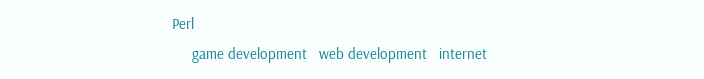Perl
     game development   web development   internet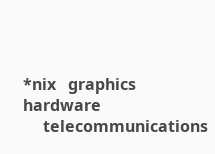*nix   graphics   hardware
     telecommunications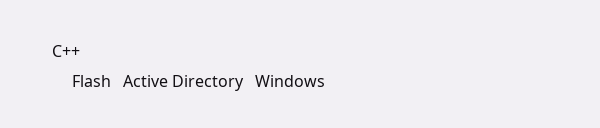C++
     Flash   Active Directory   Windows